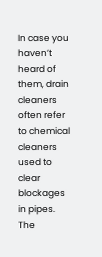In case you haven’t heard of them, drain cleaners often refer to chemical cleaners used to clear blockages in pipes. The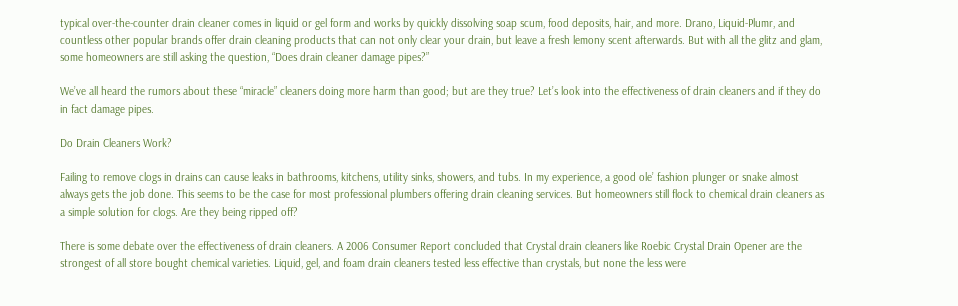typical over-the-counter drain cleaner comes in liquid or gel form and works by quickly dissolving soap scum, food deposits, hair, and more. Drano, Liquid-Plumr, and countless other popular brands offer drain cleaning products that can not only clear your drain, but leave a fresh lemony scent afterwards. But with all the glitz and glam, some homeowners are still asking the question, “Does drain cleaner damage pipes?”

We’ve all heard the rumors about these “miracle” cleaners doing more harm than good; but are they true? Let’s look into the effectiveness of drain cleaners and if they do in fact damage pipes.

Do Drain Cleaners Work?

Failing to remove clogs in drains can cause leaks in bathrooms, kitchens, utility sinks, showers, and tubs. In my experience, a good ole’ fashion plunger or snake almost always gets the job done. This seems to be the case for most professional plumbers offering drain cleaning services. But homeowners still flock to chemical drain cleaners as a simple solution for clogs. Are they being ripped off?

There is some debate over the effectiveness of drain cleaners. A 2006 Consumer Report concluded that Crystal drain cleaners like Roebic Crystal Drain Opener are the strongest of all store bought chemical varieties. Liquid, gel, and foam drain cleaners tested less effective than crystals, but none the less were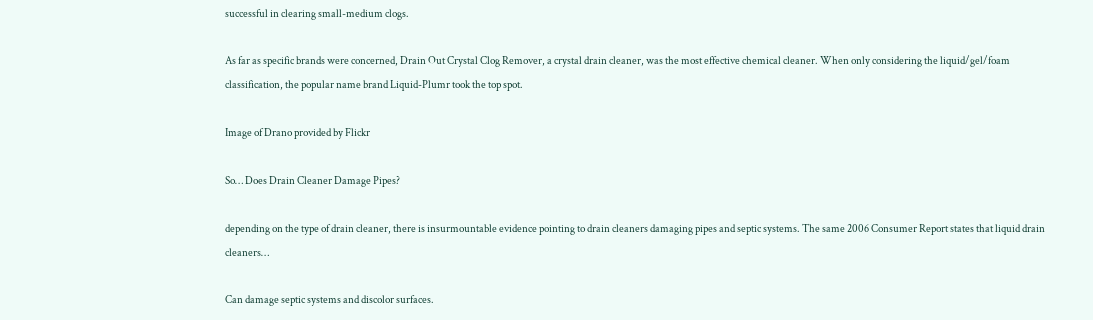successful in clearing small-medium clogs.

As far as specific brands were concerned, Drain Out Crystal Clog Remover, a crystal drain cleaner, was the most effective chemical cleaner. When only considering the liquid/gel/foam classification, the popular name brand Liquid-Plumr took the top spot.

Image of Drano provided by Flickr

So… Does Drain Cleaner Damage Pipes?

depending on the type of drain cleaner, there is insurmountable evidence pointing to drain cleaners damaging pipes and septic systems. The same 2006 Consumer Report states that liquid drain cleaners…

Can damage septic systems and discolor surfaces.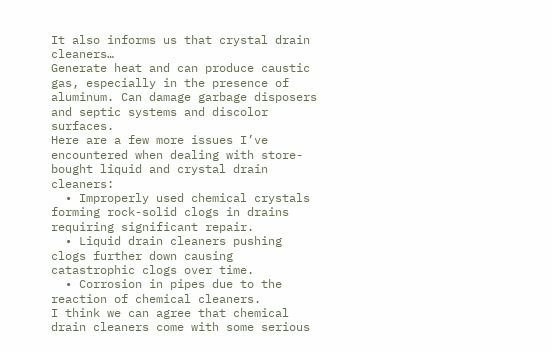It also informs us that crystal drain cleaners…
Generate heat and can produce caustic gas, especially in the presence of aluminum. Can damage garbage disposers and septic systems and discolor surfaces.
Here are a few more issues I’ve encountered when dealing with store-bought liquid and crystal drain cleaners:
  • Improperly used chemical crystals forming rock-solid clogs in drains requiring significant repair.
  • Liquid drain cleaners pushing clogs further down causing catastrophic clogs over time.
  • Corrosion in pipes due to the reaction of chemical cleaners.
I think we can agree that chemical drain cleaners come with some serious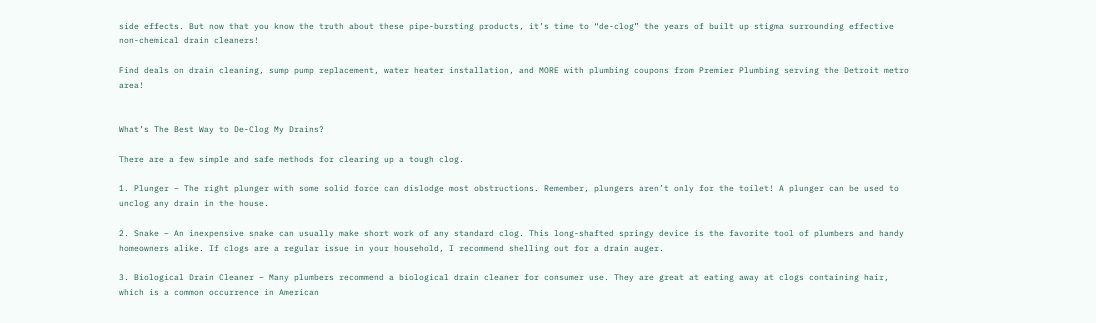side effects. But now that you know the truth about these pipe-bursting products, it’s time to “de-clog” the years of built up stigma surrounding effective non-chemical drain cleaners!

Find deals on drain cleaning, sump pump replacement, water heater installation, and MORE with plumbing coupons from Premier Plumbing serving the Detroit metro area!


What’s The Best Way to De-Clog My Drains?

There are a few simple and safe methods for clearing up a tough clog.

1. Plunger – The right plunger with some solid force can dislodge most obstructions. Remember, plungers aren’t only for the toilet! A plunger can be used to unclog any drain in the house.

2. Snake – An inexpensive snake can usually make short work of any standard clog. This long-shafted springy device is the favorite tool of plumbers and handy homeowners alike. If clogs are a regular issue in your household, I recommend shelling out for a drain auger.

3. Biological Drain Cleaner – Many plumbers recommend a biological drain cleaner for consumer use. They are great at eating away at clogs containing hair, which is a common occurrence in American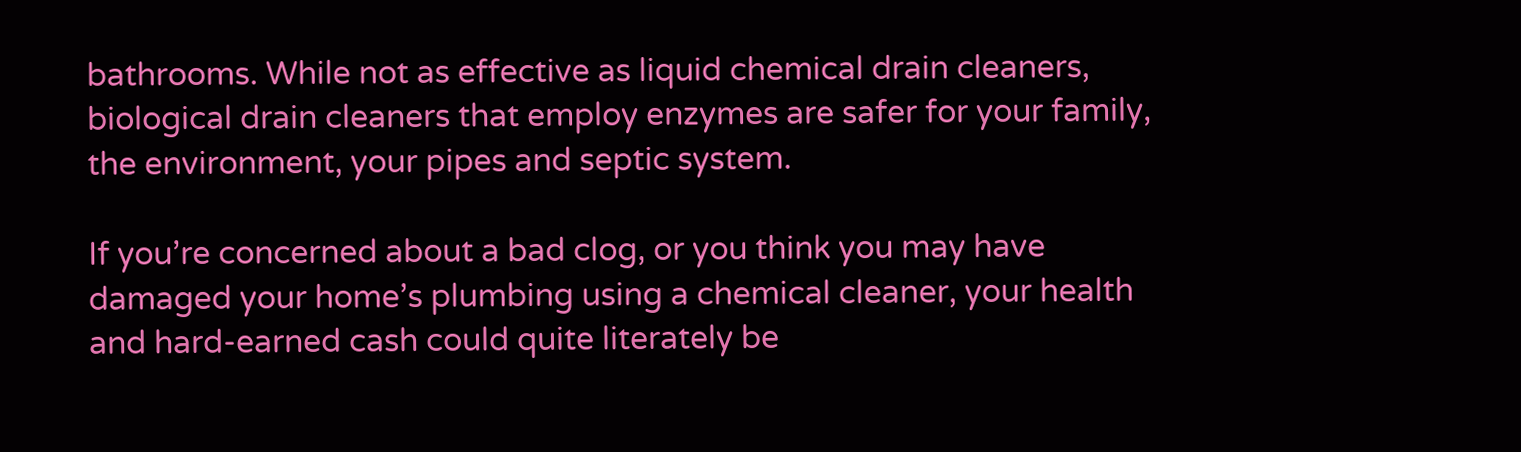bathrooms. While not as effective as liquid chemical drain cleaners, biological drain cleaners that employ enzymes are safer for your family, the environment, your pipes and septic system.

If you’re concerned about a bad clog, or you think you may have damaged your home’s plumbing using a chemical cleaner, your health and hard-earned cash could quite literately be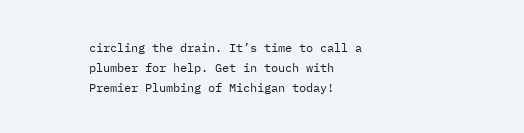circling the drain. It’s time to call a plumber for help. Get in touch with Premier Plumbing of Michigan today!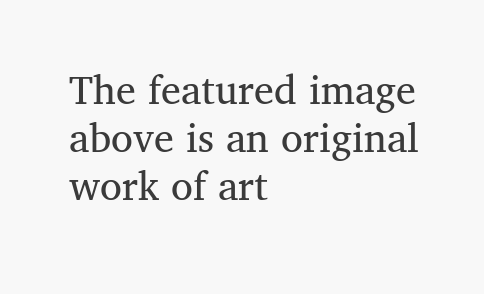The featured image above is an original work of art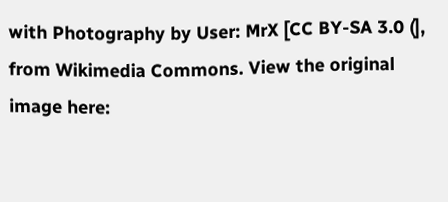with Photography by User: MrX [CC BY-SA 3.0 (], from Wikimedia Commons. View the original image here: